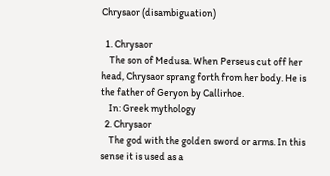Chrysaor (disambiguation)

  1. Chrysaor
    The son of Medusa. When Perseus cut off her head, Chrysaor sprang forth from her body. He is the father of Geryon by Callirhoe.
    In: Greek mythology
  2. Chrysaor
    The god with the golden sword or arms. In this sense it is used as a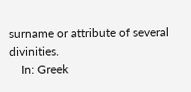surname or attribute of several divinities.
    In: Greek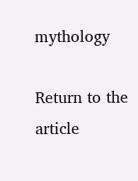mythology

Return to the article